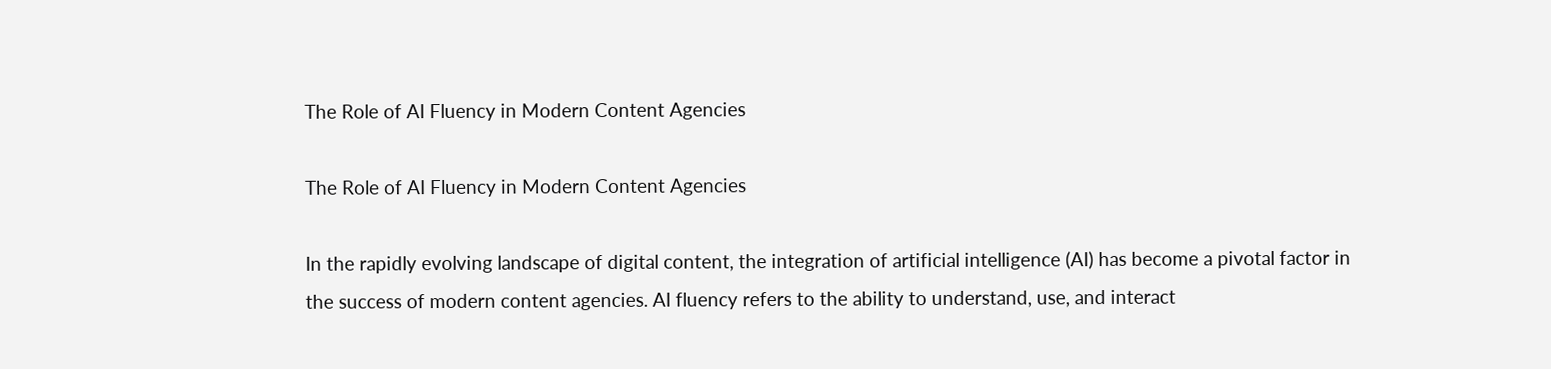The Role of AI Fluency in Modern Content Agencies

The Role of AI Fluency in Modern Content Agencies

In the rapidly evolving landscape of digital content, the integration of artificial intelligence (AI) has become a pivotal factor in the success of modern content agencies. AI fluency refers to the ability to understand, use, and interact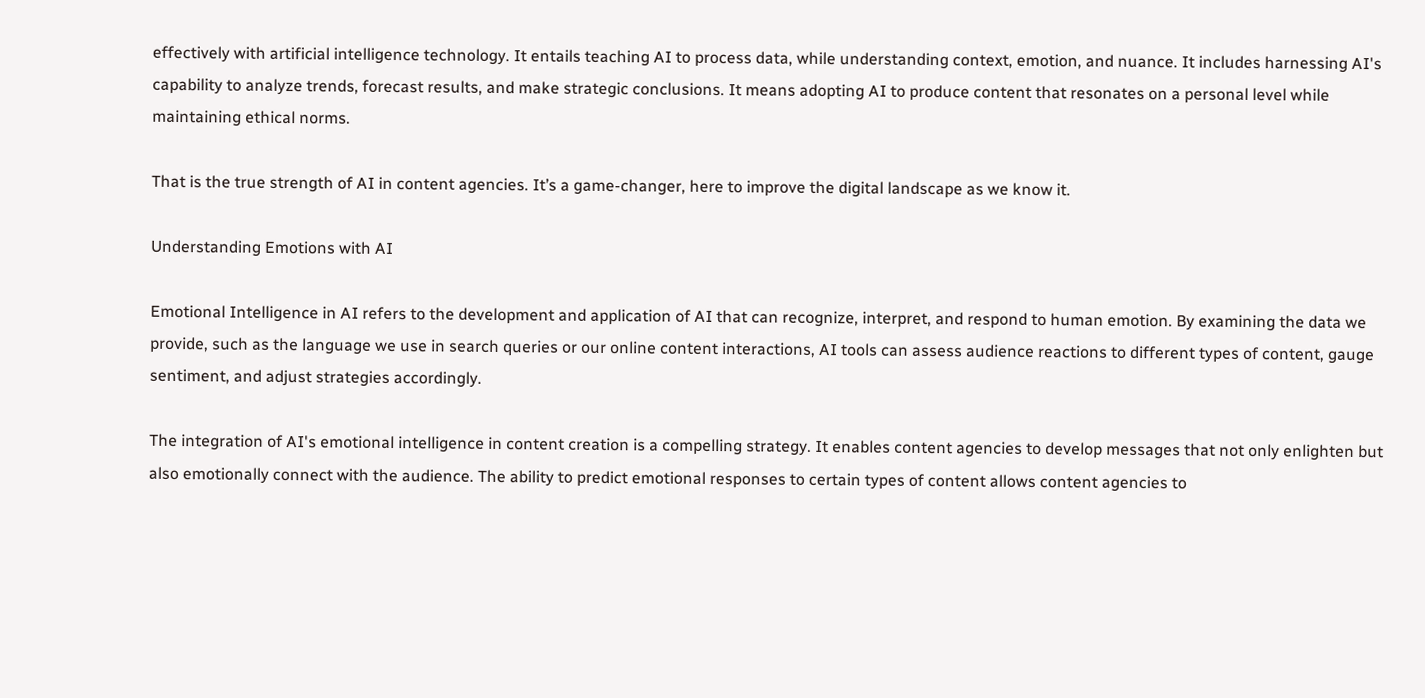effectively with artificial intelligence technology. It entails teaching AI to process data, while understanding context, emotion, and nuance. It includes harnessing AI's capability to analyze trends, forecast results, and make strategic conclusions. It means adopting AI to produce content that resonates on a personal level while maintaining ethical norms.

That is the true strength of AI in content agencies. It’s a game-changer, here to improve the digital landscape as we know it.

Understanding Emotions with AI

Emotional Intelligence in AI refers to the development and application of AI that can recognize, interpret, and respond to human emotion. By examining the data we provide, such as the language we use in search queries or our online content interactions, AI tools can assess audience reactions to different types of content, gauge sentiment, and adjust strategies accordingly.

The integration of AI's emotional intelligence in content creation is a compelling strategy. It enables content agencies to develop messages that not only enlighten but also emotionally connect with the audience. The ability to predict emotional responses to certain types of content allows content agencies to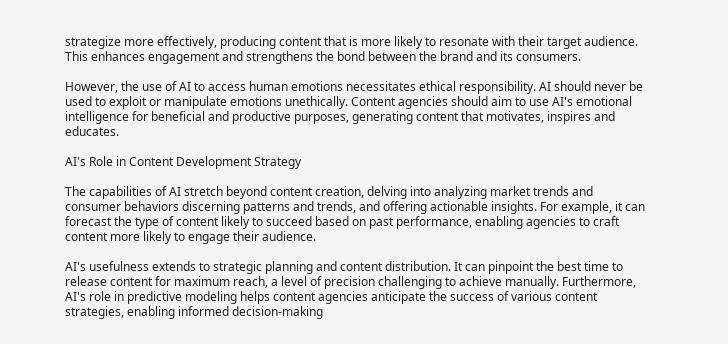strategize more effectively, producing content that is more likely to resonate with their target audience. This enhances engagement and strengthens the bond between the brand and its consumers.

However, the use of AI to access human emotions necessitates ethical responsibility. AI should never be used to exploit or manipulate emotions unethically. Content agencies should aim to use AI's emotional intelligence for beneficial and productive purposes, generating content that motivates, inspires and educates.

AI's Role in Content Development Strategy

The capabilities of AI stretch beyond content creation, delving into analyzing market trends and consumer behaviors discerning patterns and trends, and offering actionable insights. For example, it can forecast the type of content likely to succeed based on past performance, enabling agencies to craft content more likely to engage their audience.

AI's usefulness extends to strategic planning and content distribution. It can pinpoint the best time to release content for maximum reach, a level of precision challenging to achieve manually. Furthermore, AI's role in predictive modeling helps content agencies anticipate the success of various content strategies, enabling informed decision-making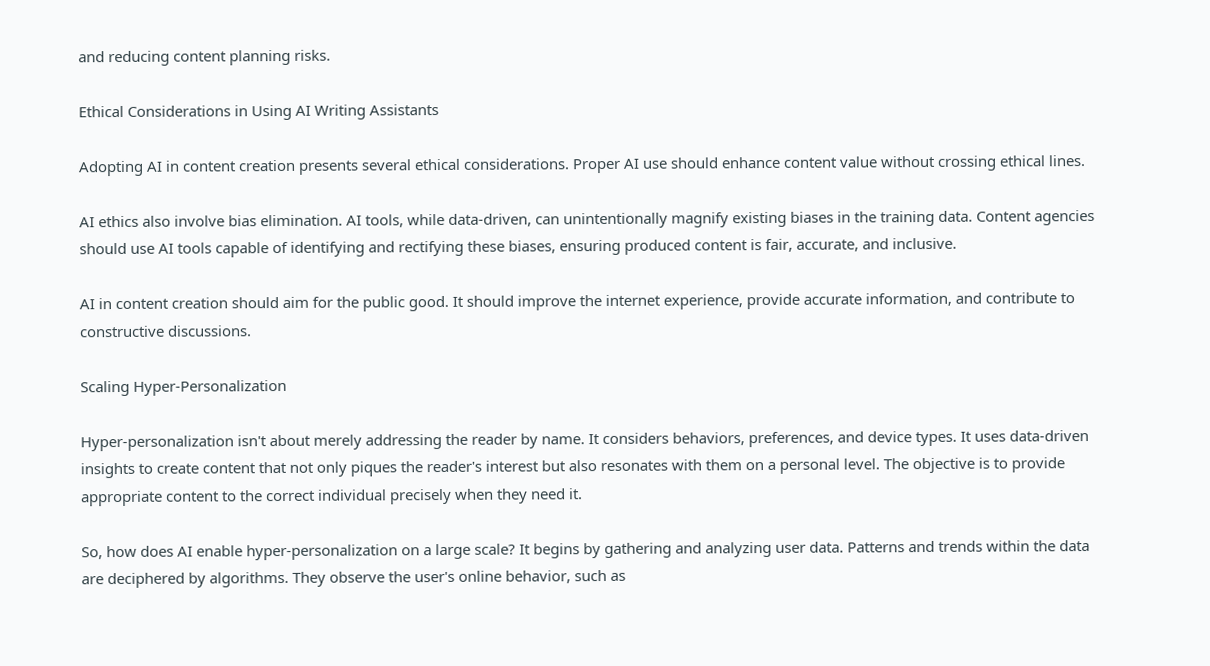and reducing content planning risks.

Ethical Considerations in Using AI Writing Assistants

Adopting AI in content creation presents several ethical considerations. Proper AI use should enhance content value without crossing ethical lines.

AI ethics also involve bias elimination. AI tools, while data-driven, can unintentionally magnify existing biases in the training data. Content agencies should use AI tools capable of identifying and rectifying these biases, ensuring produced content is fair, accurate, and inclusive.

AI in content creation should aim for the public good. It should improve the internet experience, provide accurate information, and contribute to constructive discussions.

Scaling Hyper-Personalization

Hyper-personalization isn't about merely addressing the reader by name. It considers behaviors, preferences, and device types. It uses data-driven insights to create content that not only piques the reader's interest but also resonates with them on a personal level. The objective is to provide appropriate content to the correct individual precisely when they need it.

So, how does AI enable hyper-personalization on a large scale? It begins by gathering and analyzing user data. Patterns and trends within the data are deciphered by algorithms. They observe the user's online behavior, such as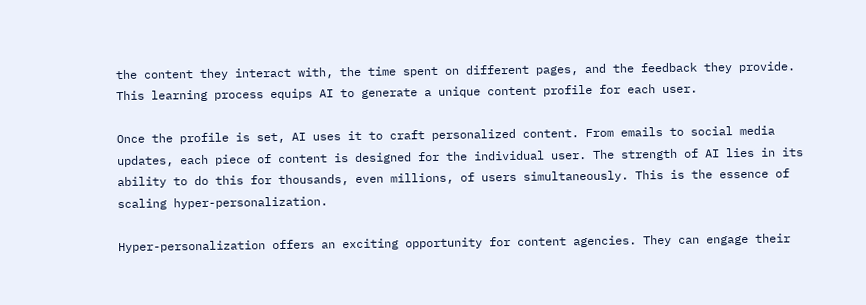the content they interact with, the time spent on different pages, and the feedback they provide. This learning process equips AI to generate a unique content profile for each user.

Once the profile is set, AI uses it to craft personalized content. From emails to social media updates, each piece of content is designed for the individual user. The strength of AI lies in its ability to do this for thousands, even millions, of users simultaneously. This is the essence of scaling hyper-personalization.

Hyper-personalization offers an exciting opportunity for content agencies. They can engage their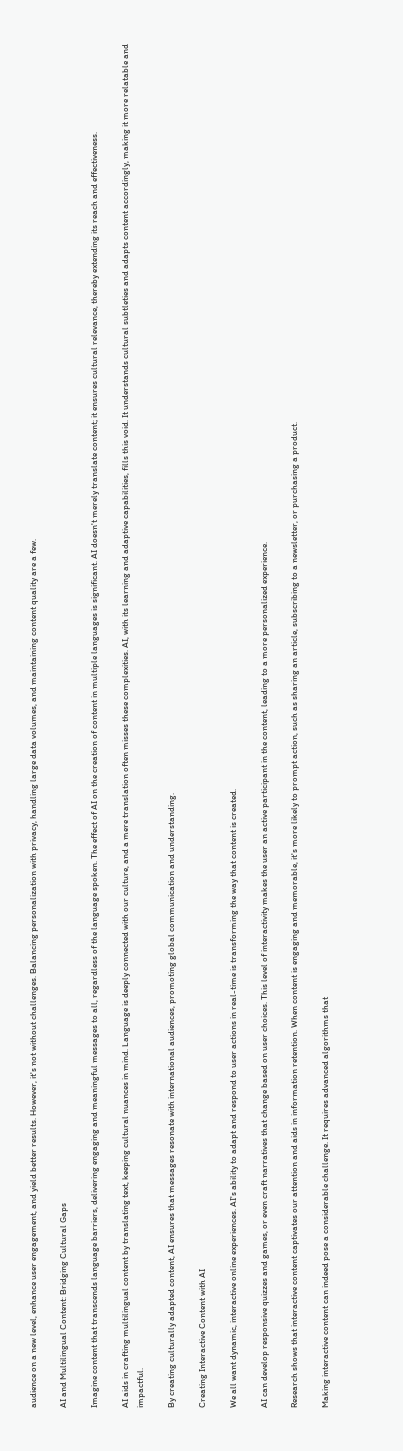audience on a new level, enhance user engagement, and yield better results. However, it's not without challenges. Balancing personalization with privacy, handling large data volumes, and maintaining content quality are a few.

AI and Multilingual Content: Bridging Cultural Gaps

Imagine content that transcends language barriers, delivering engaging and meaningful messages to all, regardless of the language spoken. The effect of AI on the creation of content in multiple languages is significant. AI doesn't merely translate content; it ensures cultural relevance, thereby extending its reach and effectiveness.

AI aids in crafting multilingual content by translating text, keeping cultural nuances in mind. Language is deeply connected with our culture, and a mere translation often misses these complexities. AI, with its learning and adaptive capabilities, fills this void. It understands cultural subtleties and adapts content accordingly, making it more relatable and impactful.

By creating culturally adapted content, AI ensures that messages resonate with international audiences, promoting global communication and understanding.

Creating Interactive Content with AI

We all want dynamic, interactive online experiences. AI's ability to adapt and respond to user actions in real-time is transforming the way that content is created.

AI can develop responsive quizzes and games, or even craft narratives that change based on user choices. This level of interactivity makes the user an active participant in the content, leading to a more personalized experience.

Research shows that interactive content captivates our attention and aids in information retention. When content is engaging and memorable, it's more likely to prompt action, such as sharing an article, subscribing to a newsletter, or purchasing a product.

Making interactive content can indeed pose a considerable challenge. It requires advanced algorithms that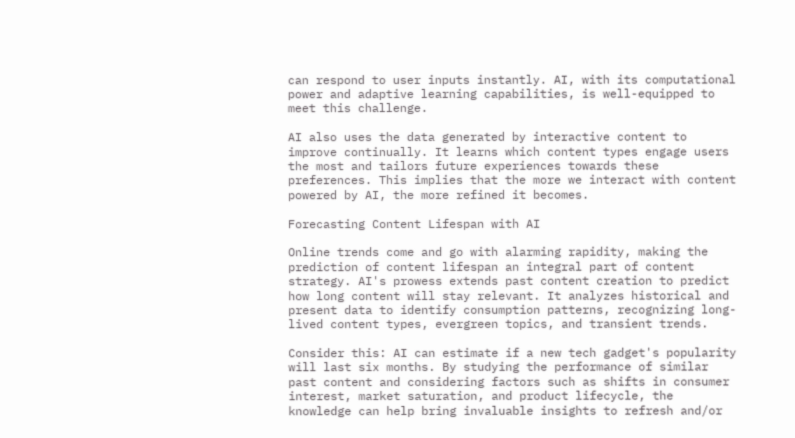can respond to user inputs instantly. AI, with its computational power and adaptive learning capabilities, is well-equipped to meet this challenge.

AI also uses the data generated by interactive content to improve continually. It learns which content types engage users the most and tailors future experiences towards these preferences. This implies that the more we interact with content powered by AI, the more refined it becomes.

Forecasting Content Lifespan with AI

Online trends come and go with alarming rapidity, making the prediction of content lifespan an integral part of content strategy. AI's prowess extends past content creation to predict how long content will stay relevant. It analyzes historical and present data to identify consumption patterns, recognizing long-lived content types, evergreen topics, and transient trends.

Consider this: AI can estimate if a new tech gadget's popularity will last six months. By studying the performance of similar past content and considering factors such as shifts in consumer interest, market saturation, and product lifecycle, the knowledge can help bring invaluable insights to refresh and/or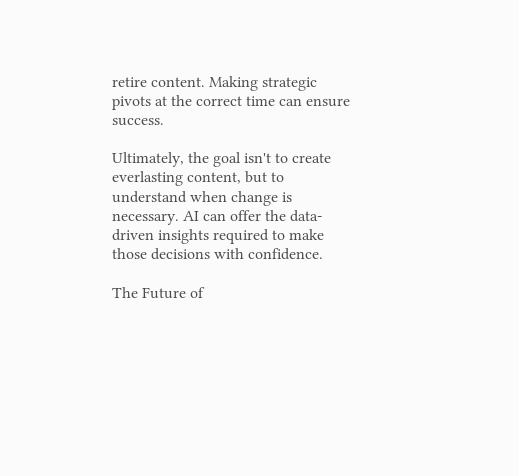retire content. Making strategic pivots at the correct time can ensure success.

Ultimately, the goal isn't to create everlasting content, but to understand when change is necessary. AI can offer the data-driven insights required to make those decisions with confidence.

The Future of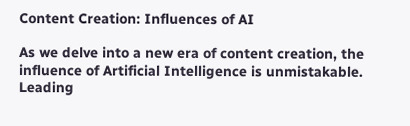Content Creation: Influences of AI

As we delve into a new era of content creation, the influence of Artificial Intelligence is unmistakable. Leading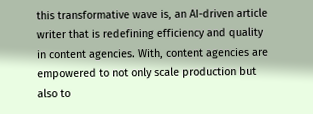this transformative wave is, an AI-driven article writer that is redefining efficiency and quality in content agencies. With, content agencies are empowered to not only scale production but also to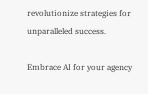revolutionize strategies for unparalleled success.

Embrace AI for your agency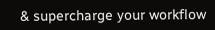& supercharge your workflow